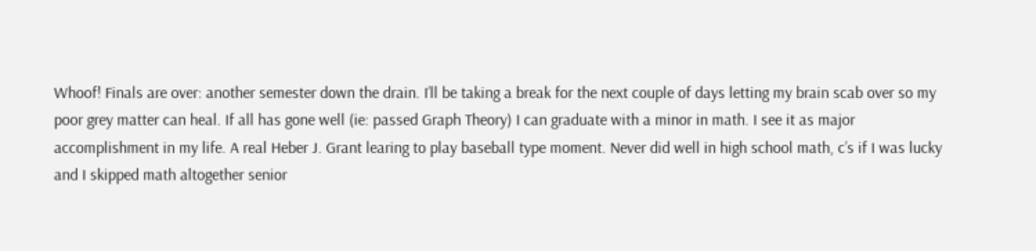Whoof! Finals are over: another semester down the drain. I’ll be taking a break for the next couple of days letting my brain scab over so my poor grey matter can heal. If all has gone well (ie: passed Graph Theory) I can graduate with a minor in math. I see it as major accomplishment in my life. A real Heber J. Grant learing to play baseball type moment. Never did well in high school math, c’s if I was lucky and I skipped math altogether senior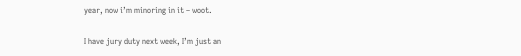year, now i’m minoring in it – woot.

I have jury duty next week, I’m just an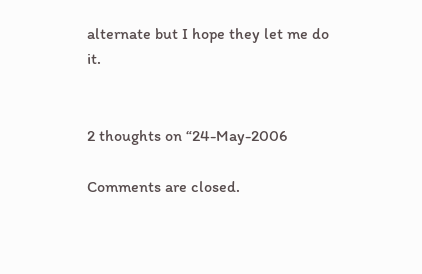alternate but I hope they let me do it.


2 thoughts on “24-May-2006

Comments are closed.